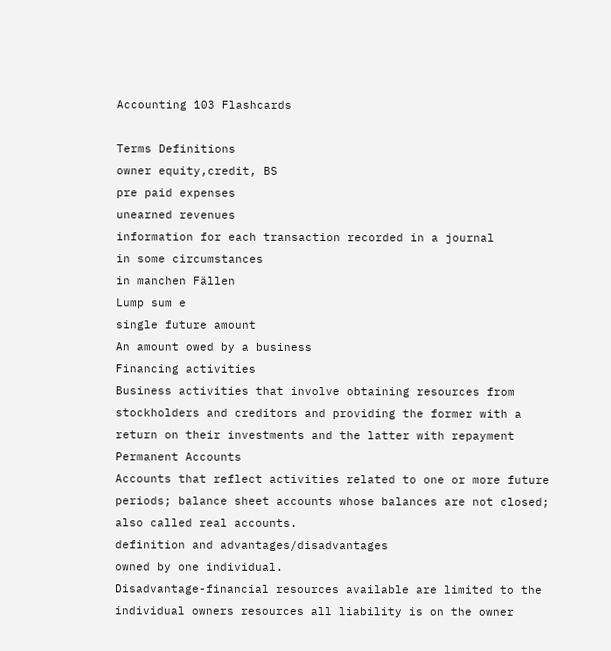Accounting 103 Flashcards

Terms Definitions
owner equity,credit, BS
pre paid expenses
unearned revenues
information for each transaction recorded in a journal
in some circumstances
in manchen Fällen
Lump sum e
single future amount
An amount owed by a business
Financing activities
Business activities that involve obtaining resources from stockholders and creditors and providing the former with a return on their investments and the latter with repayment
Permanent Accounts
Accounts that reflect activities related to one or more future periods; balance sheet accounts whose balances are not closed; also called real accounts.
definition and advantages/disadvantages
owned by one individual.
Disadvantage-financial resources available are limited to the individual owners resources all liability is on the owner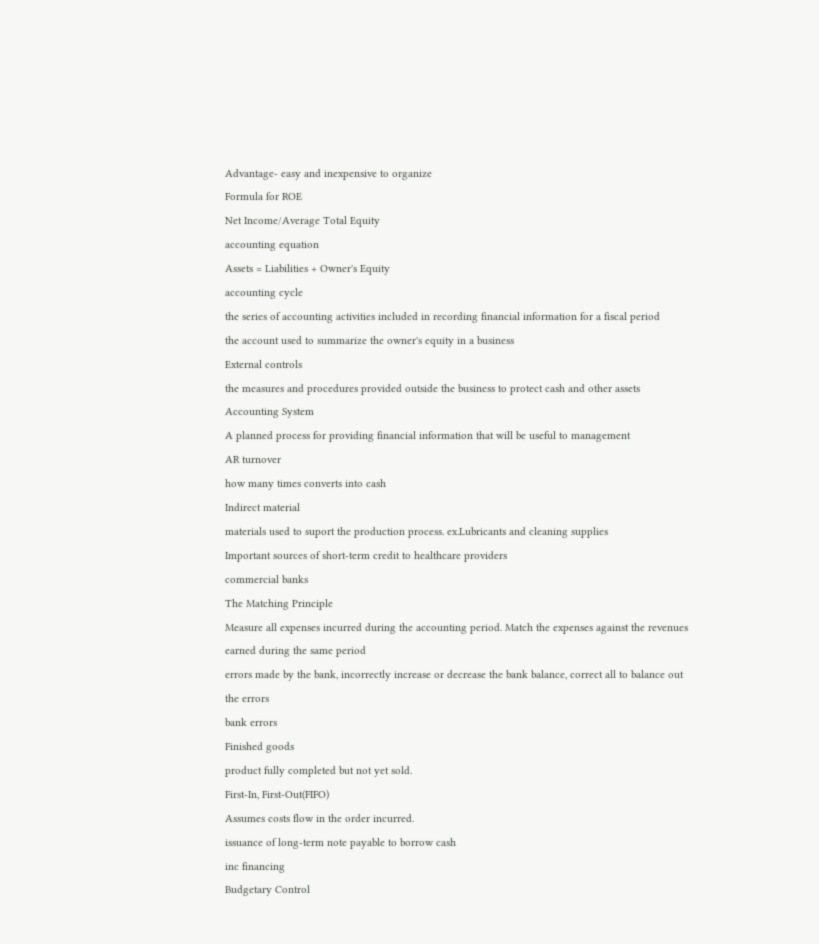Advantage- easy and inexpensive to organize
Formula for ROE
Net Income/Average Total Equity
accounting equation
Assets = Liabilities + Owner's Equity
accounting cycle
the series of accounting activities included in recording financial information for a fiscal period
the account used to summarize the owner's equity in a business
External controls
the measures and procedures provided outside the business to protect cash and other assets
Accounting System
A planned process for providing financial information that will be useful to management
AR turnover
how many times converts into cash
Indirect material
materials used to suport the production process. ex.Lubricants and cleaning supplies
Important sources of short-term credit to healthcare providers
commercial banks
The Matching Principle
Measure all expenses incurred during the accounting period. Match the expenses against the revenues earned during the same period
errors made by the bank, incorrectly increase or decrease the bank balance, correct all to balance out the errors
bank errors
Finished goods
product fully completed but not yet sold.
First-In, First-Out(FIFO)
Assumes costs flow in the order incurred.
issuance of long-term note payable to borrow cash
inc financing
Budgetary Control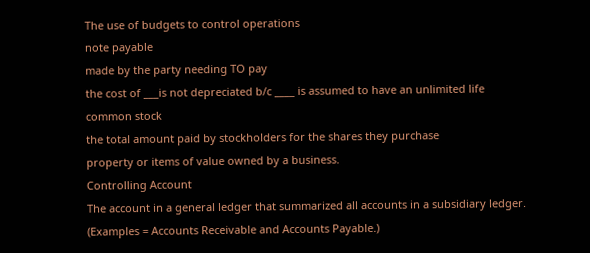The use of budgets to control operations
note payable
made by the party needing TO pay
the cost of ___is not depreciated b/c ____ is assumed to have an unlimited life
common stock
the total amount paid by stockholders for the shares they purchase
property or items of value owned by a business.
Controlling Account
The account in a general ledger that summarized all accounts in a subsidiary ledger. (Examples = Accounts Receivable and Accounts Payable.)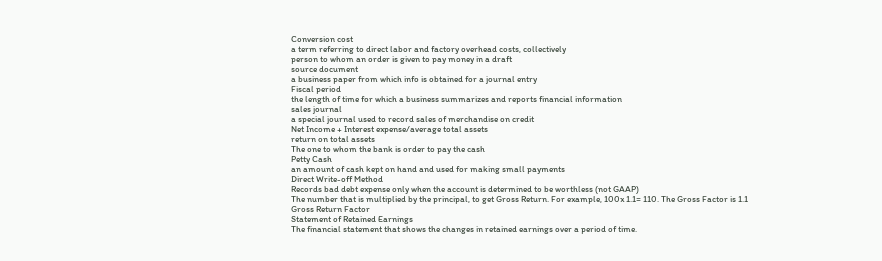Conversion cost
a term referring to direct labor and factory overhead costs, collectively
person to whom an order is given to pay money in a draft
source document
a business paper from which info is obtained for a journal entry
Fiscal period
the length of time for which a business summarizes and reports financial information
sales journal
a special journal used to record sales of merchandise on credit
Net Income + Interest expense/average total assets
return on total assets
The one to whom the bank is order to pay the cash
Petty Cash
an amount of cash kept on hand and used for making small payments
Direct Write-off Method
Records bad debt expense only when the account is determined to be worthless (not GAAP)
The number that is multiplied by the principal, to get Gross Return. For example, 100x 1.1= 110. The Gross Factor is 1.1
Gross Return Factor
Statement of Retained Earnings
The financial statement that shows the changes in retained earnings over a period of time.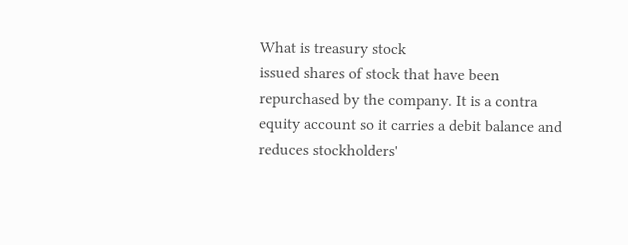What is treasury stock
issued shares of stock that have been repurchased by the company. It is a contra equity account so it carries a debit balance and reduces stockholders'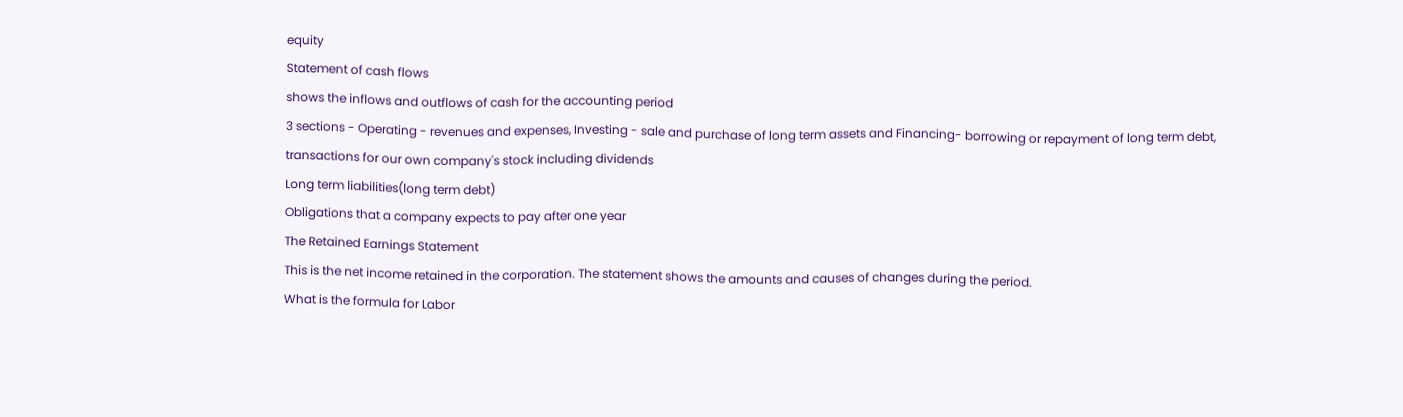equity
Statement of cash flows
shows the inflows and outflows of cash for the accounting period
3 sections - Operating - revenues and expenses, Investing - sale and purchase of long term assets and Financing- borrowing or repayment of long term debt, transactions for our own company's stock including dividends
Long term liabilities(long term debt)
Obligations that a company expects to pay after one year
The Retained Earnings Statement
This is the net income retained in the corporation. The statement shows the amounts and causes of changes during the period.
What is the formula for Labor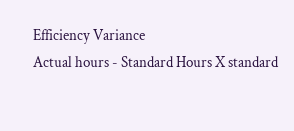Efficiency Variance
Actual hours - Standard Hours X standard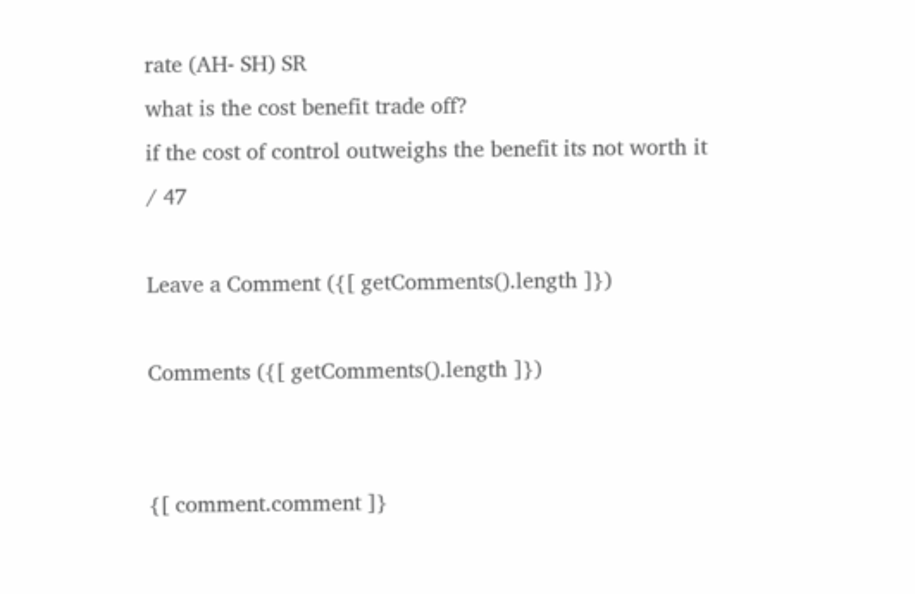rate (AH- SH) SR
what is the cost benefit trade off?
if the cost of control outweighs the benefit its not worth it
/ 47

Leave a Comment ({[ getComments().length ]})

Comments ({[ getComments().length ]})


{[ comment.comment ]}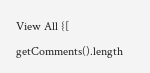View All {[ getComments().length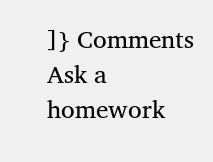]} Comments
Ask a homework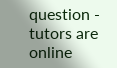question - tutors are online